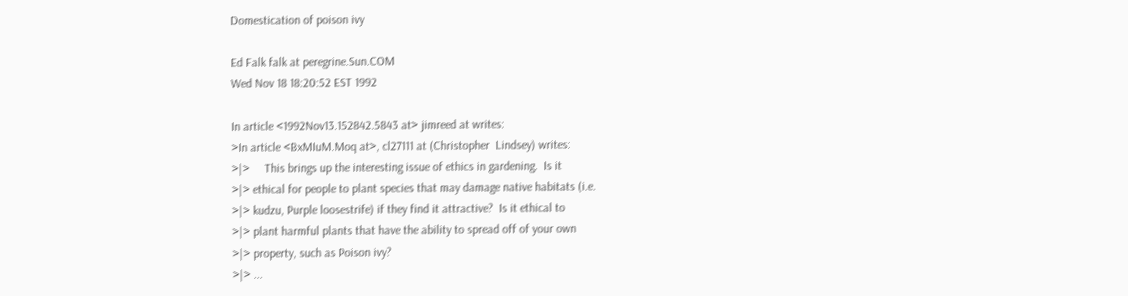Domestication of poison ivy

Ed Falk falk at peregrine.Sun.COM
Wed Nov 18 18:20:52 EST 1992

In article <1992Nov13.152842.5843 at> jimreed at writes:
>In article <BxMIuM.Moq at>, cl27111 at (Christopher  Lindsey) writes:
>|>     This brings up the interesting issue of ethics in gardening.  Is it
>|> ethical for people to plant species that may damage native habitats (i.e.
>|> kudzu, Purple loosestrife) if they find it attractive?  Is it ethical to
>|> plant harmful plants that have the ability to spread off of your own
>|> property, such as Poison ivy?
>|> ...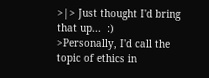>|> Just thought I'd bring that up...  :)
>Personally, I'd call the topic of ethics in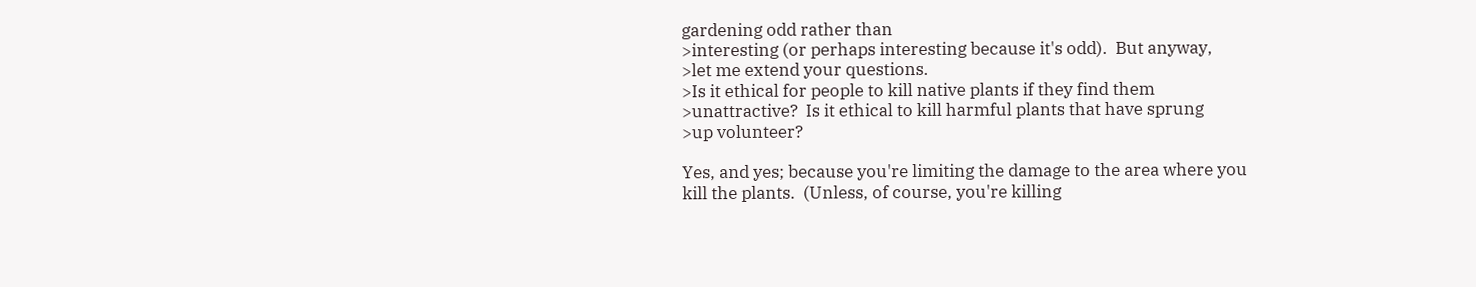gardening odd rather than
>interesting (or perhaps interesting because it's odd).  But anyway,
>let me extend your questions.
>Is it ethical for people to kill native plants if they find them
>unattractive?  Is it ethical to kill harmful plants that have sprung
>up volunteer?

Yes, and yes; because you're limiting the damage to the area where you
kill the plants.  (Unless, of course, you're killing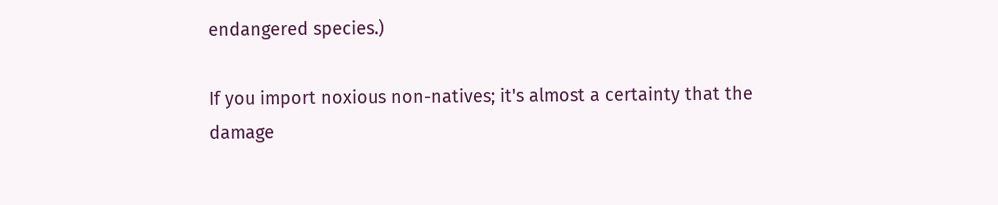endangered species.)

If you import noxious non-natives; it's almost a certainty that the
damage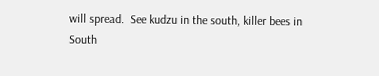will spread.  See kudzu in the south, killer bees in South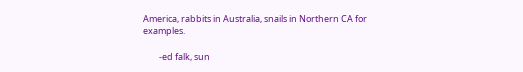America, rabbits in Australia, snails in Northern CA for examples.

        -ed falk, sun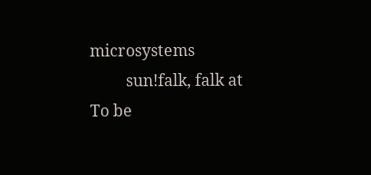microsystems
         sun!falk, falk at
To be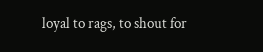loyal to rags, to shout for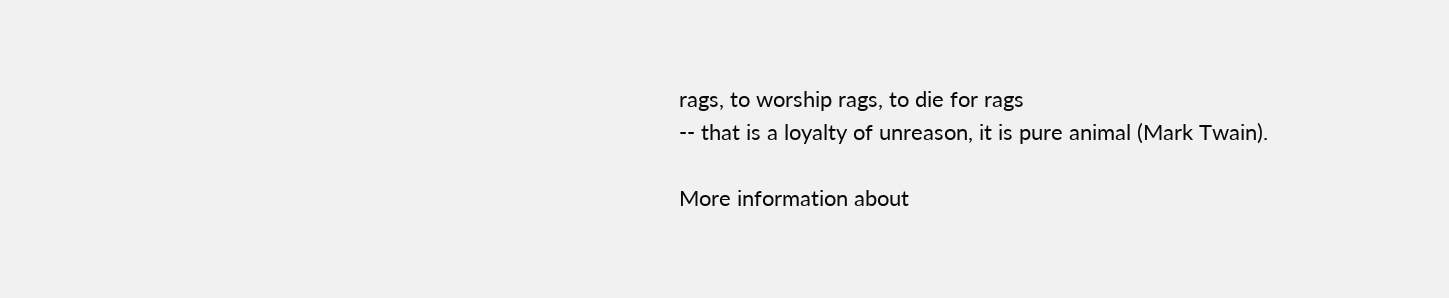rags, to worship rags, to die for rags
-- that is a loyalty of unreason, it is pure animal (Mark Twain).

More information about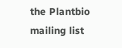the Plantbio mailing list